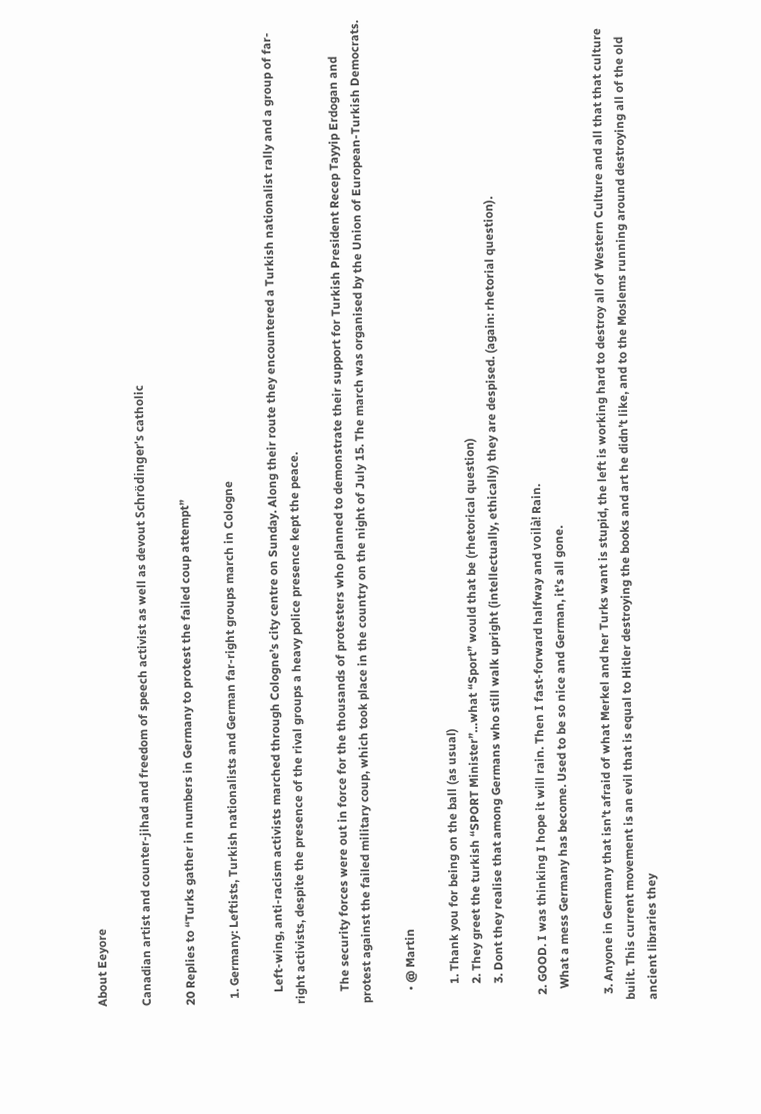About Eeyore

Canadian artist and counter-jihad and freedom of speech activist as well as devout Schrödinger's catholic

20 Replies to “Turks gather in numbers in Germany to protest the failed coup attempt”

  1. Germany: Leftists, Turkish nationalists and German far-right groups march in Cologne

    Left-wing, anti-racism activists marched through Cologne’s city centre on Sunday. Along their route they encountered a Turkish nationalist rally and a group of far-right activists, despite the presence of the rival groups a heavy police presence kept the peace.

    The security forces were out in force for the thousands of protesters who planned to demonstrate their support for Turkish President Recep Tayyip Erdogan and protest against the failed military coup, which took place in the country on the night of July 15. The march was organised by the Union of European-Turkish Democrats.

    • @ Martin

      1. Thank you for being on the ball (as usual)
      2. They greet the turkish “SPORT Minister”…what “Sport” would that be (rhetorical question)
      3. Dont they realise that among Germans who still walk upright (intellectually, ethically) they are despised. (again: rhetorial question).

  2. GOOD. I was thinking I hope it will rain. Then I fast-forward halfway and voilà! Rain.
    What a mess Germany has become. Used to be so nice and German, it’s all gone.

  3. Anyone in Germany that isn’t afraid of what Merkel and her Turks want is stupid, the left is working hard to destroy all of Western Culture and all that that culture built. This current movement is an evil that is equal to Hitler destroying the books and art he didn’t like, and to the Moslems running around destroying all of the old ancient libraries they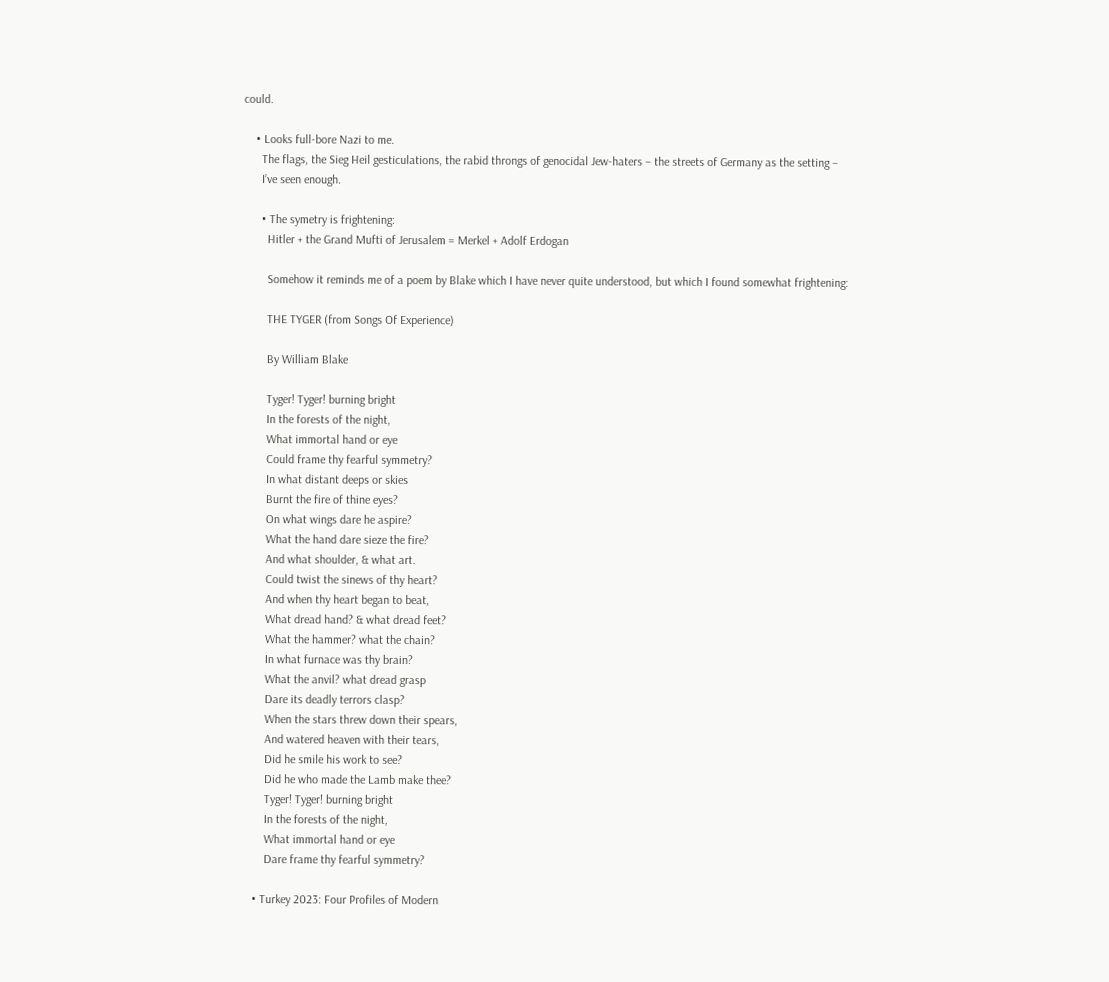could.

    • Looks full-bore Nazi to me.
      The flags, the Sieg Heil gesticulations, the rabid throngs of genocidal Jew-haters – the streets of Germany as the setting –
      I’ve seen enough.

      • The symetry is frightening:
        Hitler + the Grand Mufti of Jerusalem = Merkel + Adolf Erdogan

        Somehow it reminds me of a poem by Blake which I have never quite understood, but which I found somewhat frightening:

        THE TYGER (from Songs Of Experience)

        By William Blake

        Tyger! Tyger! burning bright
        In the forests of the night,
        What immortal hand or eye
        Could frame thy fearful symmetry?
        In what distant deeps or skies
        Burnt the fire of thine eyes?
        On what wings dare he aspire?
        What the hand dare sieze the fire?
        And what shoulder, & what art.
        Could twist the sinews of thy heart?
        And when thy heart began to beat,
        What dread hand? & what dread feet?
        What the hammer? what the chain?
        In what furnace was thy brain?
        What the anvil? what dread grasp
        Dare its deadly terrors clasp?
        When the stars threw down their spears,
        And watered heaven with their tears,
        Did he smile his work to see?
        Did he who made the Lamb make thee?
        Tyger! Tyger! burning bright
        In the forests of the night,
        What immortal hand or eye
        Dare frame thy fearful symmetry?

    • Turkey 2023: Four Profiles of Modern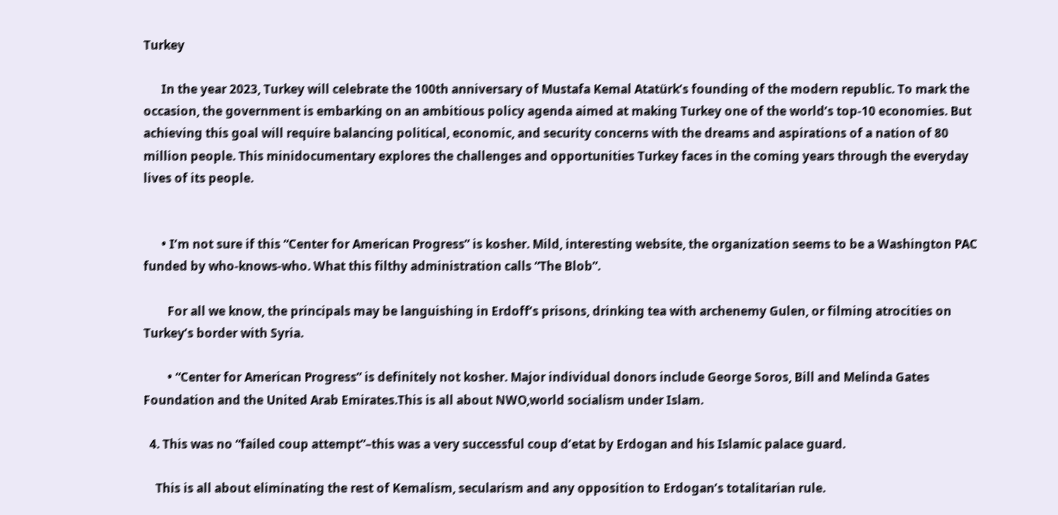Turkey

      In the year 2023, Turkey will celebrate the 100th anniversary of Mustafa Kemal Atatürk’s founding of the modern republic. To mark the occasion, the government is embarking on an ambitious policy agenda aimed at making Turkey one of the world’s top-10 economies. But achieving this goal will require balancing political, economic, and security concerns with the dreams and aspirations of a nation of 80 million people. This minidocumentary explores the challenges and opportunities Turkey faces in the coming years through the everyday lives of its people.


      • I’m not sure if this “Center for American Progress” is kosher. Mild, interesting website, the organization seems to be a Washington PAC funded by who-knows-who. What this filthy administration calls “The Blob”.

        For all we know, the principals may be languishing in Erdoff’s prisons, drinking tea with archenemy Gulen, or filming atrocities on Turkey’s border with Syria.

        • “Center for American Progress” is definitely not kosher. Major individual donors include George Soros, Bill and Melinda Gates Foundation and the United Arab Emirates.This is all about NWO,world socialism under Islam.

  4. This was no “failed coup attempt”–this was a very successful coup d’etat by Erdogan and his Islamic palace guard.

    This is all about eliminating the rest of Kemalism, secularism and any opposition to Erdogan’s totalitarian rule.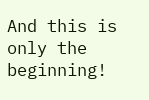And this is only the beginning!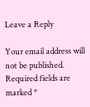Leave a Reply

Your email address will not be published. Required fields are marked *